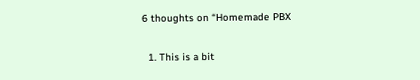6 thoughts on “Homemade PBX

  1. This is a bit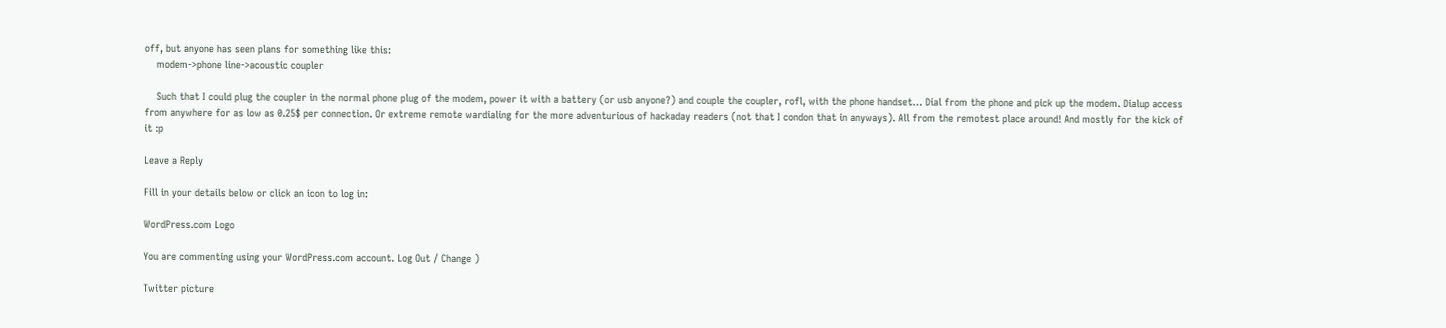off, but anyone has seen plans for something like this:
    modem->phone line->acoustic coupler

    Such that I could plug the coupler in the normal phone plug of the modem, power it with a battery (or usb anyone?) and couple the coupler, rofl, with the phone handset… Dial from the phone and pick up the modem. Dialup access from anywhere for as low as 0.25$ per connection. Or extreme remote wardialing for the more adventurious of hackaday readers (not that I condon that in anyways). All from the remotest place around! And mostly for the kick of it :p

Leave a Reply

Fill in your details below or click an icon to log in:

WordPress.com Logo

You are commenting using your WordPress.com account. Log Out / Change )

Twitter picture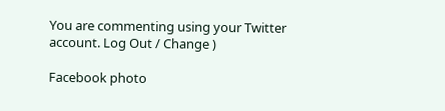You are commenting using your Twitter account. Log Out / Change )

Facebook photo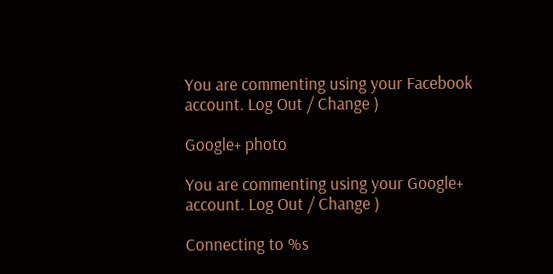You are commenting using your Facebook account. Log Out / Change )

Google+ photo

You are commenting using your Google+ account. Log Out / Change )

Connecting to %s